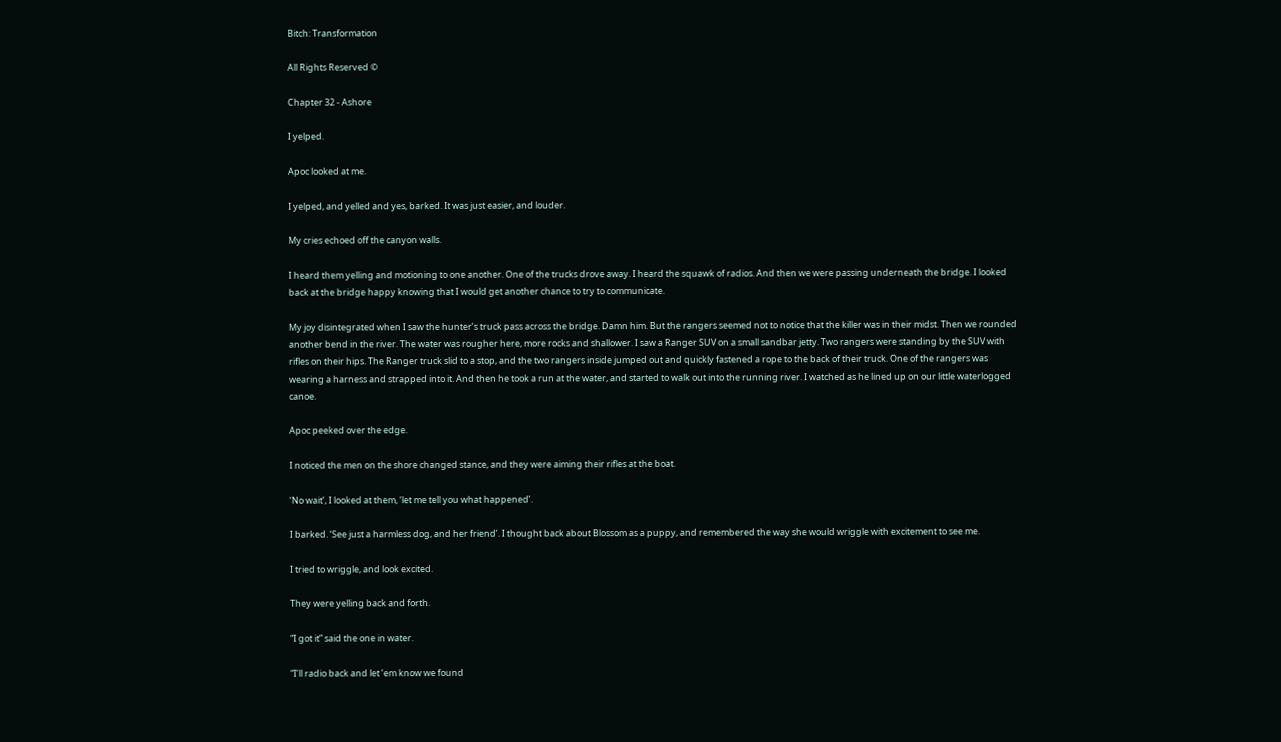Bitch: Transformation

All Rights Reserved ©

Chapter 32 - Ashore

I yelped.

Apoc looked at me.

I yelped, and yelled and yes, barked. It was just easier, and louder.

My cries echoed off the canyon walls.

I heard them yelling and motioning to one another. One of the trucks drove away. I heard the squawk of radios. And then we were passing underneath the bridge. I looked back at the bridge happy knowing that I would get another chance to try to communicate.

My joy disintegrated when I saw the hunter’s truck pass across the bridge. Damn him. But the rangers seemed not to notice that the killer was in their midst. Then we rounded another bend in the river. The water was rougher here, more rocks and shallower. I saw a Ranger SUV on a small sandbar jetty. Two rangers were standing by the SUV with rifles on their hips. The Ranger truck slid to a stop, and the two rangers inside jumped out and quickly fastened a rope to the back of their truck. One of the rangers was wearing a harness and strapped into it. And then he took a run at the water, and started to walk out into the running river. I watched as he lined up on our little waterlogged canoe.

Apoc peeked over the edge.

I noticed the men on the shore changed stance, and they were aiming their rifles at the boat.

‘No wait’, I looked at them, ‘let me tell you what happened’.

I barked. ‘See just a harmless dog, and her friend’. I thought back about Blossom as a puppy, and remembered the way she would wriggle with excitement to see me.

I tried to wriggle, and look excited.

They were yelling back and forth.

“I got it” said the one in water.

“I’ll radio back and let ’em know we found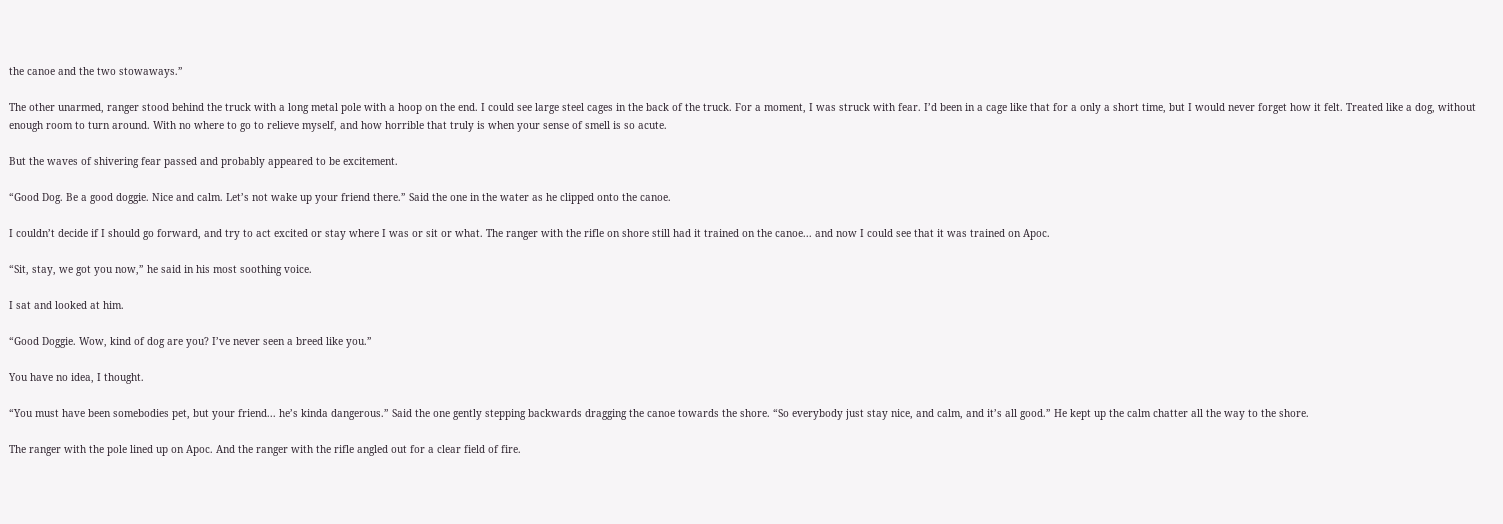the canoe and the two stowaways.”

The other unarmed, ranger stood behind the truck with a long metal pole with a hoop on the end. I could see large steel cages in the back of the truck. For a moment, I was struck with fear. I’d been in a cage like that for a only a short time, but I would never forget how it felt. Treated like a dog, without enough room to turn around. With no where to go to relieve myself, and how horrible that truly is when your sense of smell is so acute.

But the waves of shivering fear passed and probably appeared to be excitement.

“Good Dog. Be a good doggie. Nice and calm. Let’s not wake up your friend there.” Said the one in the water as he clipped onto the canoe.

I couldn’t decide if I should go forward, and try to act excited or stay where I was or sit or what. The ranger with the rifle on shore still had it trained on the canoe... and now I could see that it was trained on Apoc.

“Sit, stay, we got you now,” he said in his most soothing voice.

I sat and looked at him.

“Good Doggie. Wow, kind of dog are you? I’ve never seen a breed like you.”

You have no idea, I thought.

“You must have been somebodies pet, but your friend... he’s kinda dangerous.” Said the one gently stepping backwards dragging the canoe towards the shore. “So everybody just stay nice, and calm, and it’s all good.” He kept up the calm chatter all the way to the shore.

The ranger with the pole lined up on Apoc. And the ranger with the rifle angled out for a clear field of fire.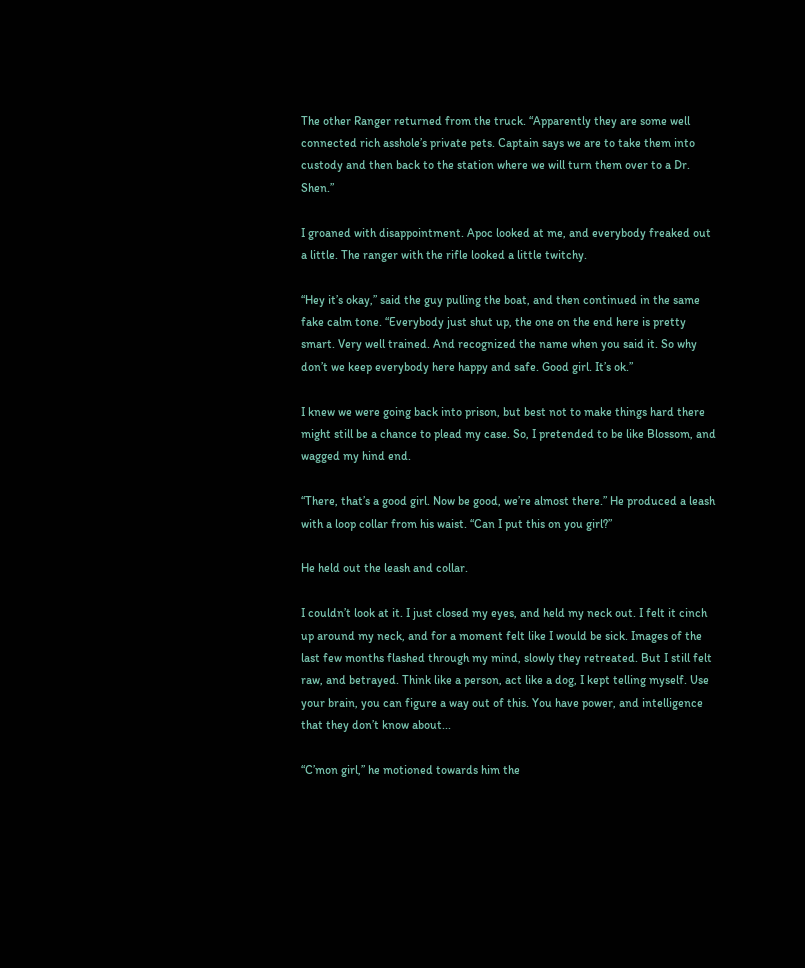The other Ranger returned from the truck. “Apparently they are some well connected rich asshole’s private pets. Captain says we are to take them into custody and then back to the station where we will turn them over to a Dr. Shen.”

I groaned with disappointment. Apoc looked at me, and everybody freaked out a little. The ranger with the rifle looked a little twitchy.

“Hey it’s okay,” said the guy pulling the boat, and then continued in the same fake calm tone. “Everybody just shut up, the one on the end here is pretty smart. Very well trained. And recognized the name when you said it. So why don’t we keep everybody here happy and safe. Good girl. It’s ok.”

I knew we were going back into prison, but best not to make things hard there might still be a chance to plead my case. So, I pretended to be like Blossom, and wagged my hind end.

“There, that’s a good girl. Now be good, we’re almost there.” He produced a leash with a loop collar from his waist. “Can I put this on you girl?”

He held out the leash and collar.

I couldn’t look at it. I just closed my eyes, and held my neck out. I felt it cinch up around my neck, and for a moment felt like I would be sick. Images of the last few months flashed through my mind, slowly they retreated. But I still felt raw, and betrayed. Think like a person, act like a dog, I kept telling myself. Use your brain, you can figure a way out of this. You have power, and intelligence that they don’t know about...

“C’mon girl,” he motioned towards him the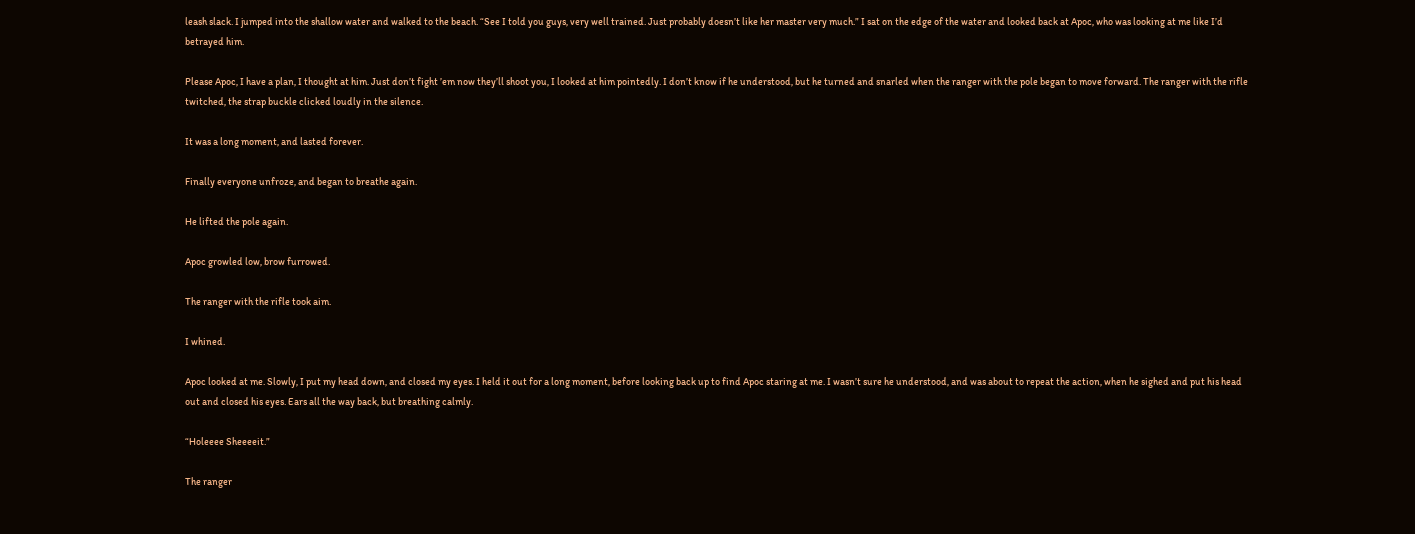leash slack. I jumped into the shallow water and walked to the beach. “See I told you guys, very well trained. Just probably doesn’t like her master very much.” I sat on the edge of the water and looked back at Apoc, who was looking at me like I’d betrayed him.

Please Apoc, I have a plan, I thought at him. Just don’t fight ’em now they’ll shoot you, I looked at him pointedly. I don’t know if he understood, but he turned and snarled when the ranger with the pole began to move forward. The ranger with the rifle twitched, the strap buckle clicked loudly in the silence.

It was a long moment, and lasted forever.

Finally everyone unfroze, and began to breathe again.

He lifted the pole again.

Apoc growled low, brow furrowed.

The ranger with the rifle took aim.

I whined.

Apoc looked at me. Slowly, I put my head down, and closed my eyes. I held it out for a long moment, before looking back up to find Apoc staring at me. I wasn’t sure he understood, and was about to repeat the action, when he sighed and put his head out and closed his eyes. Ears all the way back, but breathing calmly.

“Holeeee Sheeeeit.”

The ranger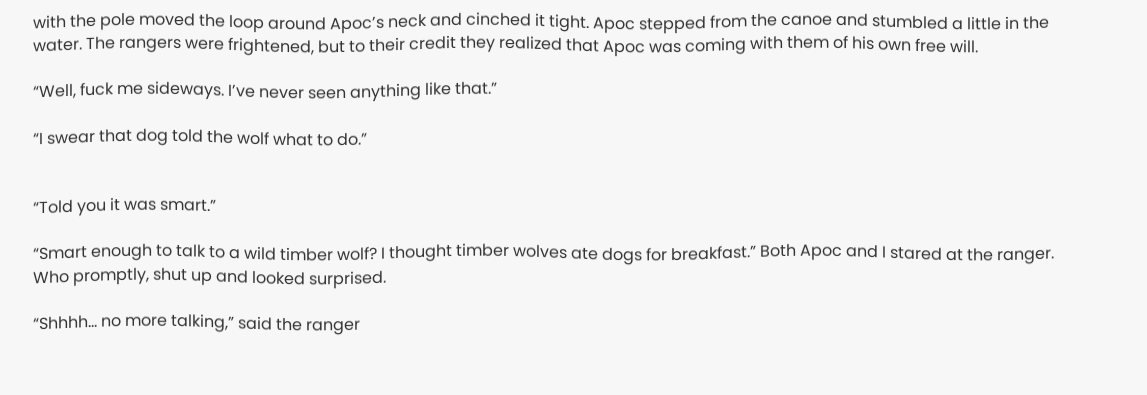with the pole moved the loop around Apoc’s neck and cinched it tight. Apoc stepped from the canoe and stumbled a little in the water. The rangers were frightened, but to their credit they realized that Apoc was coming with them of his own free will.

“Well, fuck me sideways. I’ve never seen anything like that.”

“I swear that dog told the wolf what to do.”


“Told you it was smart.”

“Smart enough to talk to a wild timber wolf? I thought timber wolves ate dogs for breakfast.” Both Apoc and I stared at the ranger. Who promptly, shut up and looked surprised.

“Shhhh... no more talking,” said the ranger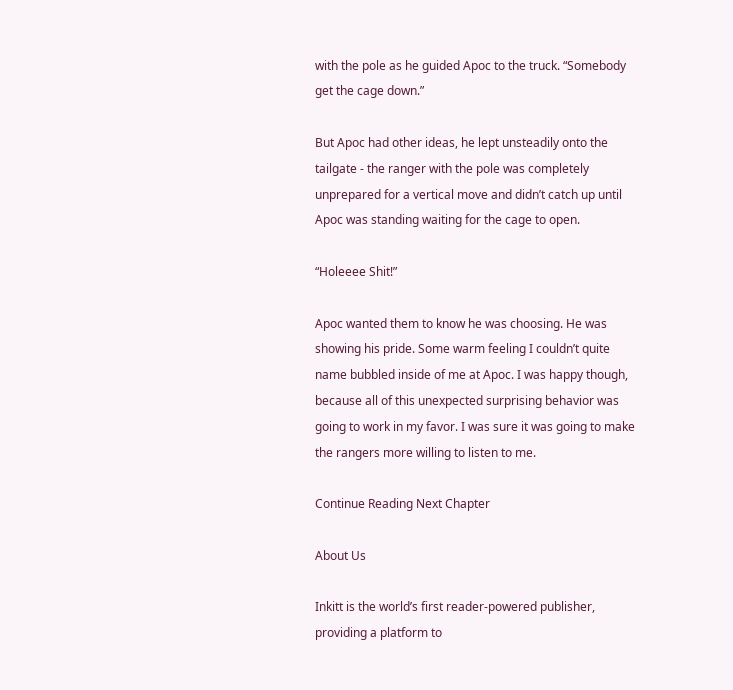with the pole as he guided Apoc to the truck. “Somebody get the cage down.”

But Apoc had other ideas, he lept unsteadily onto the tailgate - the ranger with the pole was completely unprepared for a vertical move and didn’t catch up until Apoc was standing waiting for the cage to open.

“Holeeee Shit!”

Apoc wanted them to know he was choosing. He was showing his pride. Some warm feeling I couldn’t quite name bubbled inside of me at Apoc. I was happy though, because all of this unexpected surprising behavior was going to work in my favor. I was sure it was going to make the rangers more willing to listen to me.

Continue Reading Next Chapter

About Us

Inkitt is the world’s first reader-powered publisher, providing a platform to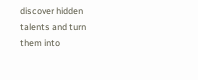discover hidden talents and turn them into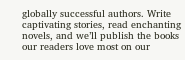globally successful authors. Write captivating stories, read enchanting novels, and we’ll publish the books our readers love most on our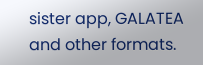sister app, GALATEA and other formats.